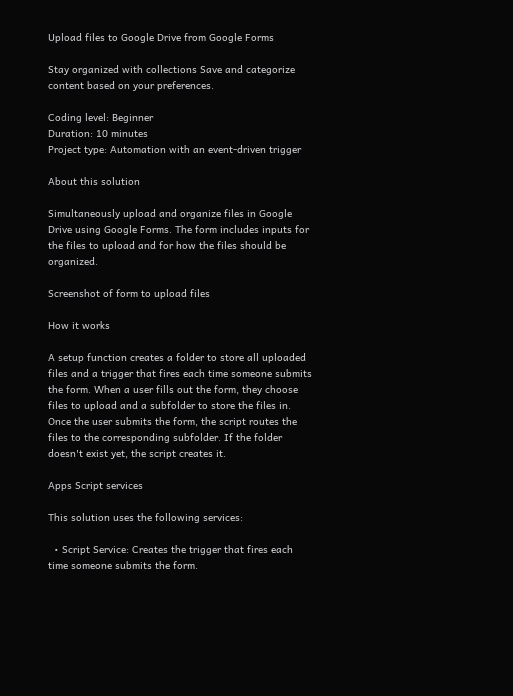Upload files to Google Drive from Google Forms

Stay organized with collections Save and categorize content based on your preferences.

Coding level: Beginner
Duration: 10 minutes
Project type: Automation with an event-driven trigger

About this solution

Simultaneously upload and organize files in Google Drive using Google Forms. The form includes inputs for the files to upload and for how the files should be organized.

Screenshot of form to upload files

How it works

A setup function creates a folder to store all uploaded files and a trigger that fires each time someone submits the form. When a user fills out the form, they choose files to upload and a subfolder to store the files in. Once the user submits the form, the script routes the files to the corresponding subfolder. If the folder doesn't exist yet, the script creates it.

Apps Script services

This solution uses the following services:

  • Script Service: Creates the trigger that fires each time someone submits the form.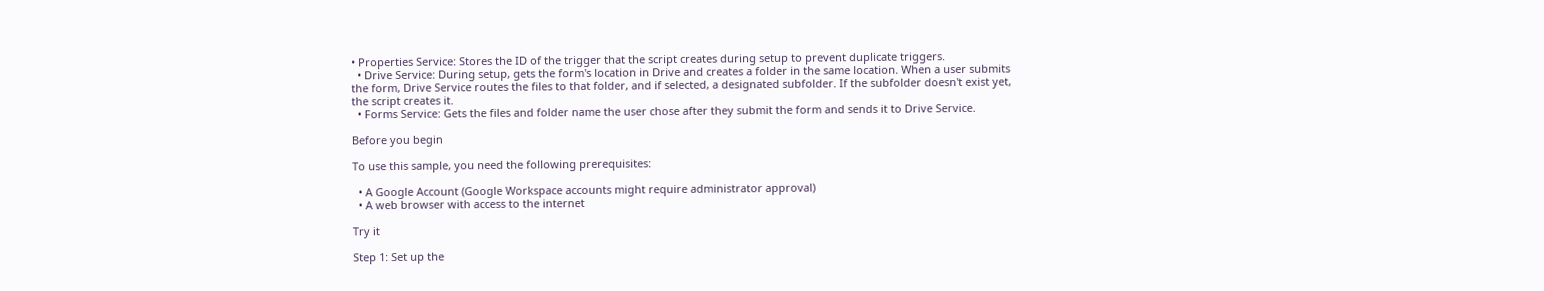• Properties Service: Stores the ID of the trigger that the script creates during setup to prevent duplicate triggers.
  • Drive Service: During setup, gets the form's location in Drive and creates a folder in the same location. When a user submits the form, Drive Service routes the files to that folder, and if selected, a designated subfolder. If the subfolder doesn't exist yet, the script creates it.
  • Forms Service: Gets the files and folder name the user chose after they submit the form and sends it to Drive Service.

Before you begin

To use this sample, you need the following prerequisites:

  • A Google Account (Google Workspace accounts might require administrator approval)
  • A web browser with access to the internet

Try it

Step 1: Set up the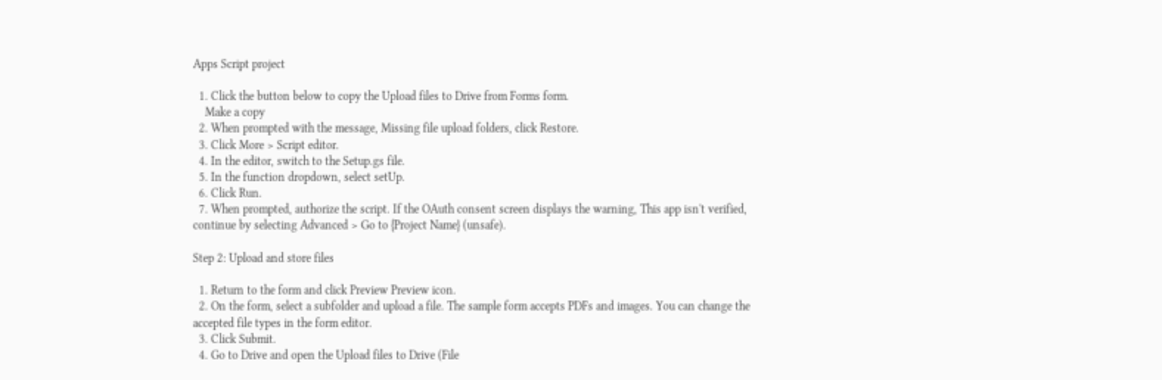Apps Script project

  1. Click the button below to copy the Upload files to Drive from Forms form.
    Make a copy
  2. When prompted with the message, Missing file upload folders, click Restore.
  3. Click More > Script editor.
  4. In the editor, switch to the Setup.gs file.
  5. In the function dropdown, select setUp.
  6. Click Run.
  7. When prompted, authorize the script. If the OAuth consent screen displays the warning, This app isn't verified, continue by selecting Advanced > Go to {Project Name} (unsafe).

Step 2: Upload and store files

  1. Return to the form and click Preview Preview icon.
  2. On the form, select a subfolder and upload a file. The sample form accepts PDFs and images. You can change the accepted file types in the form editor.
  3. Click Submit.
  4. Go to Drive and open the Upload files to Drive (File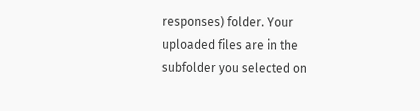responses) folder. Your uploaded files are in the subfolder you selected on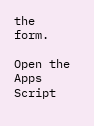the form.

Open the Apps Script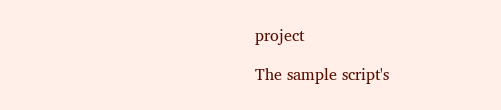project

The sample script's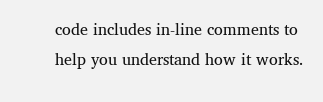code includes in-line comments to help you understand how it works.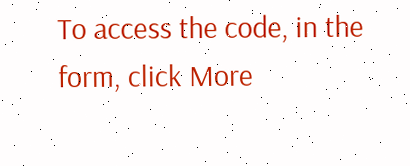To access the code, in the form, click More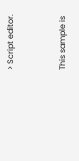> Script editor.


This sample is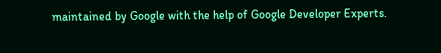maintained by Google with the help of Google Developer Experts.